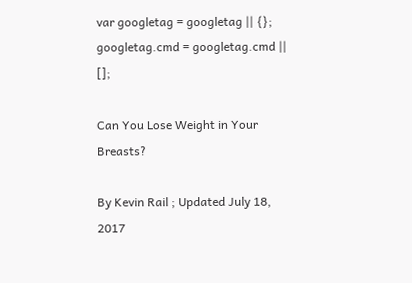var googletag = googletag || {}; googletag.cmd = googletag.cmd || [];

Can You Lose Weight in Your Breasts?

By Kevin Rail ; Updated July 18, 2017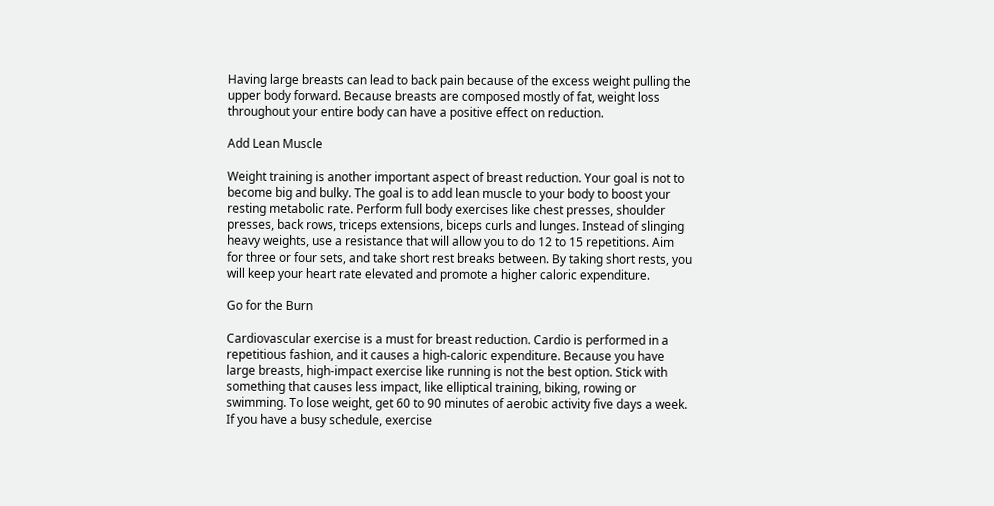Having large breasts can lead to back pain because of the excess weight pulling the upper body forward. Because breasts are composed mostly of fat, weight loss throughout your entire body can have a positive effect on reduction.

Add Lean Muscle

Weight training is another important aspect of breast reduction. Your goal is not to become big and bulky. The goal is to add lean muscle to your body to boost your resting metabolic rate. Perform full body exercises like chest presses, shoulder presses, back rows, triceps extensions, biceps curls and lunges. Instead of slinging heavy weights, use a resistance that will allow you to do 12 to 15 repetitions. Aim for three or four sets, and take short rest breaks between. By taking short rests, you will keep your heart rate elevated and promote a higher caloric expenditure.

Go for the Burn

Cardiovascular exercise is a must for breast reduction. Cardio is performed in a repetitious fashion, and it causes a high-caloric expenditure. Because you have large breasts, high-impact exercise like running is not the best option. Stick with something that causes less impact, like elliptical training, biking, rowing or swimming. To lose weight, get 60 to 90 minutes of aerobic activity five days a week. If you have a busy schedule, exercise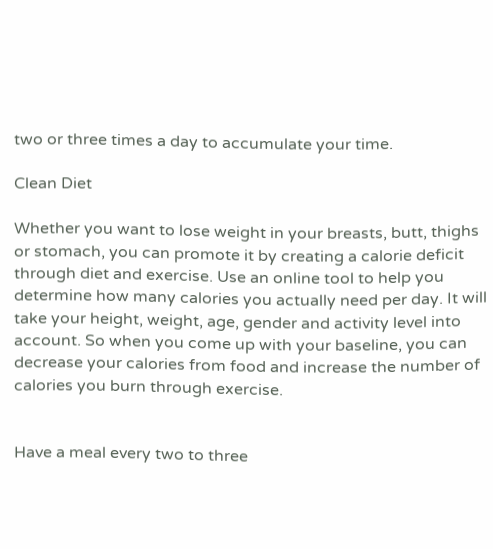two or three times a day to accumulate your time.

Clean Diet

Whether you want to lose weight in your breasts, butt, thighs or stomach, you can promote it by creating a calorie deficit through diet and exercise. Use an online tool to help you determine how many calories you actually need per day. It will take your height, weight, age, gender and activity level into account. So when you come up with your baseline, you can decrease your calories from food and increase the number of calories you burn through exercise.


Have a meal every two to three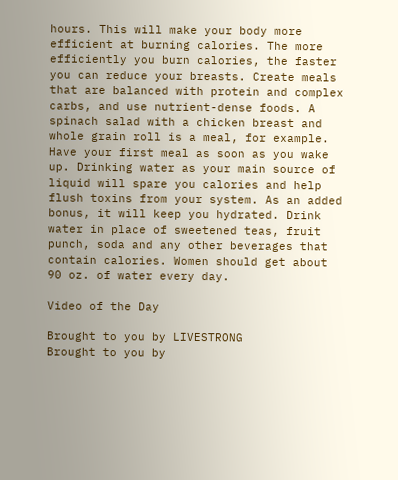hours. This will make your body more efficient at burning calories. The more efficiently you burn calories, the faster you can reduce your breasts. Create meals that are balanced with protein and complex carbs, and use nutrient-dense foods. A spinach salad with a chicken breast and whole grain roll is a meal, for example. Have your first meal as soon as you wake up. Drinking water as your main source of liquid will spare you calories and help flush toxins from your system. As an added bonus, it will keep you hydrated. Drink water in place of sweetened teas, fruit punch, soda and any other beverages that contain calories. Women should get about 90 oz. of water every day.

Video of the Day

Brought to you by LIVESTRONG
Brought to you by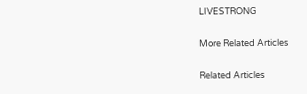LIVESTRONG

More Related Articles

Related Articles